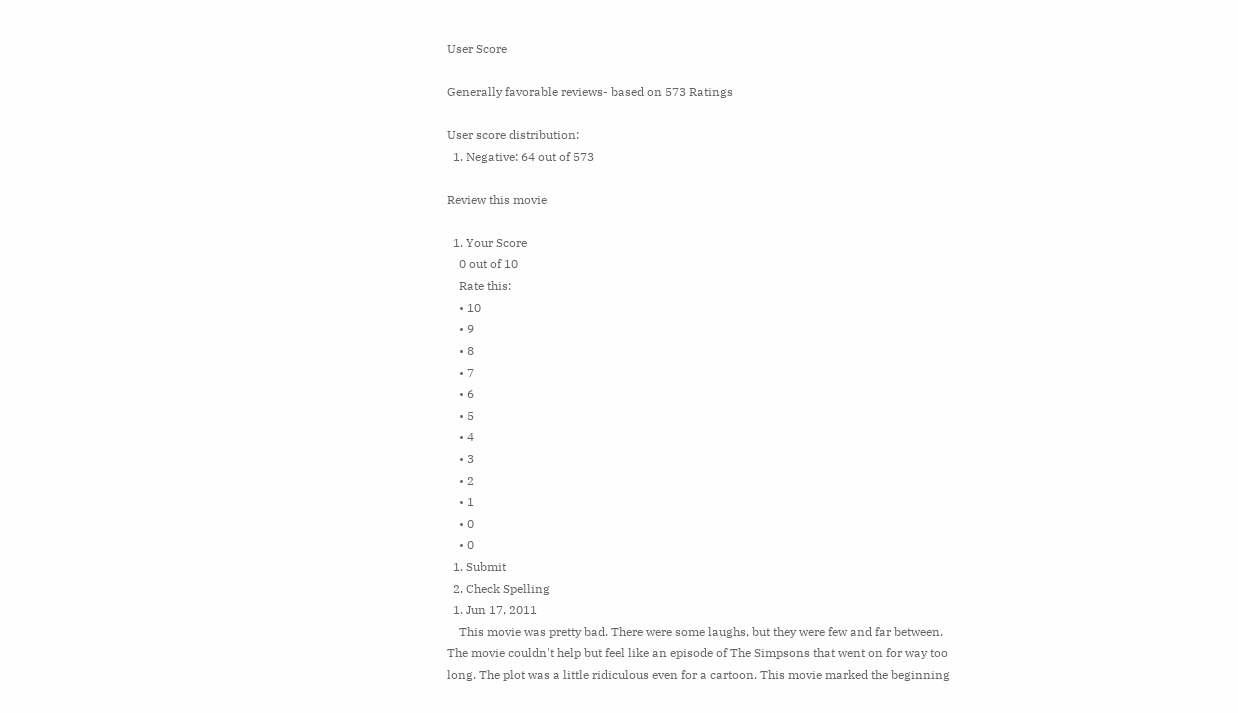User Score

Generally favorable reviews- based on 573 Ratings

User score distribution:
  1. Negative: 64 out of 573

Review this movie

  1. Your Score
    0 out of 10
    Rate this:
    • 10
    • 9
    • 8
    • 7
    • 6
    • 5
    • 4
    • 3
    • 2
    • 1
    • 0
    • 0
  1. Submit
  2. Check Spelling
  1. Jun 17, 2011
    This movie was pretty bad. There were some laughs, but they were few and far between. The movie couldn't help but feel like an episode of The Simpsons that went on for way too long. The plot was a little ridiculous even for a cartoon. This movie marked the beginning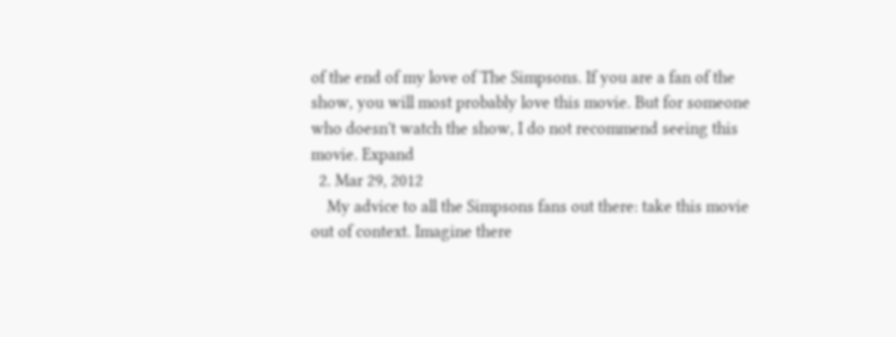of the end of my love of The Simpsons. If you are a fan of the show, you will most probably love this movie. But for someone who doesn't watch the show, I do not recommend seeing this movie. Expand
  2. Mar 29, 2012
    My advice to all the Simpsons fans out there: take this movie out of context. Imagine there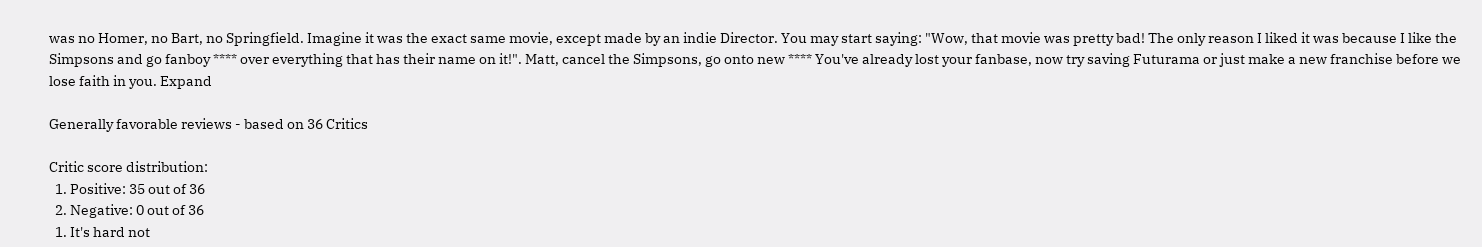was no Homer, no Bart, no Springfield. Imagine it was the exact same movie, except made by an indie Director. You may start saying: "Wow, that movie was pretty bad! The only reason I liked it was because I like the Simpsons and go fanboy **** over everything that has their name on it!". Matt, cancel the Simpsons, go onto new **** You've already lost your fanbase, now try saving Futurama or just make a new franchise before we lose faith in you. Expand

Generally favorable reviews - based on 36 Critics

Critic score distribution:
  1. Positive: 35 out of 36
  2. Negative: 0 out of 36
  1. It's hard not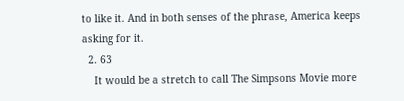to like it. And in both senses of the phrase, America keeps asking for it.
  2. 63
    It would be a stretch to call The Simpsons Movie more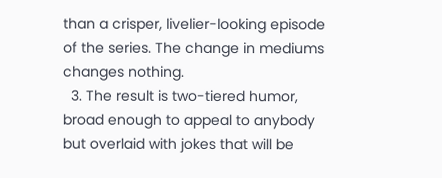than a crisper, livelier-looking episode of the series. The change in mediums changes nothing.
  3. The result is two-tiered humor, broad enough to appeal to anybody but overlaid with jokes that will be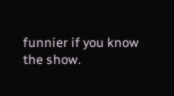funnier if you know the show.